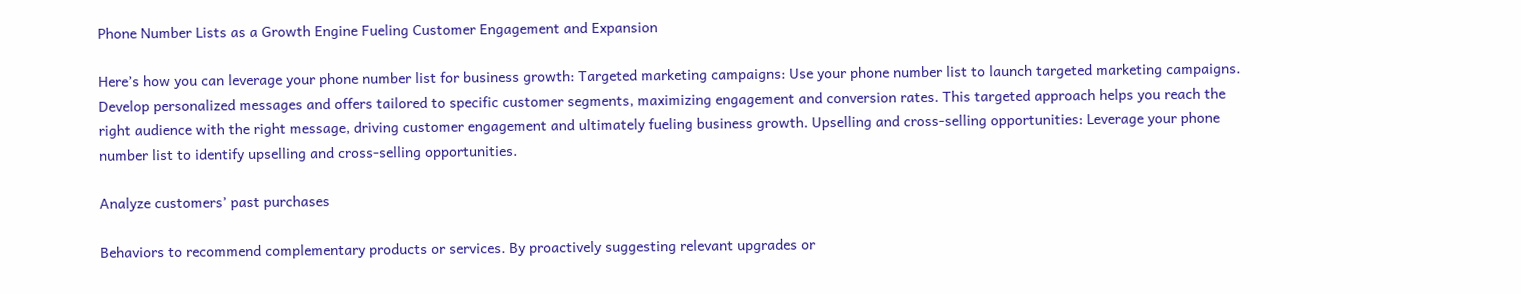Phone Number Lists as a Growth Engine Fueling Customer Engagement and Expansion

Here’s how you can leverage your phone number list for business growth: Targeted marketing campaigns: Use your phone number list to launch targeted marketing campaigns. Develop personalized messages and offers tailored to specific customer segments, maximizing engagement and conversion rates. This targeted approach helps you reach the right audience with the right message, driving customer engagement and ultimately fueling business growth. Upselling and cross-selling opportunities: Leverage your phone number list to identify upselling and cross-selling opportunities.

Analyze customers’ past purchases

Behaviors to recommend complementary products or services. By proactively suggesting relevant upgrades or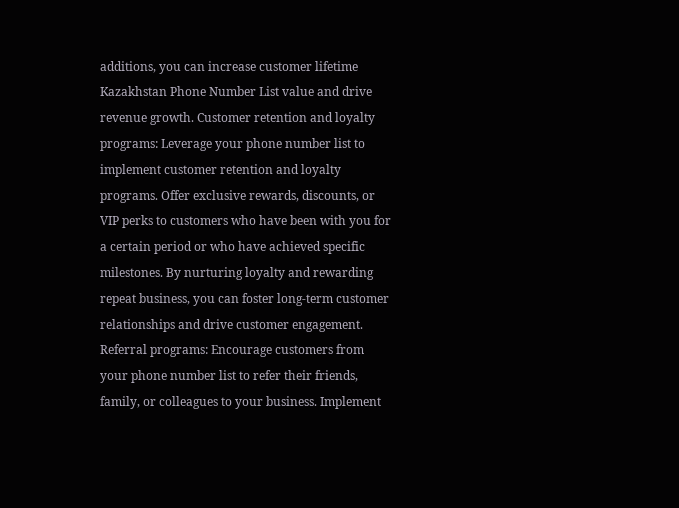additions, you can increase customer lifetime Kazakhstan Phone Number List value and drive revenue growth. Customer retention and loyalty programs: Leverage your phone number list to implement customer retention and loyalty programs. Offer exclusive rewards, discounts, or VIP perks to customers who have been with you for a certain period or who have achieved specific milestones. By nurturing loyalty and rewarding repeat business, you can foster long-term customer relationships and drive customer engagement. Referral programs: Encourage customers from your phone number list to refer their friends, family, or colleagues to your business. Implement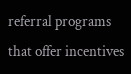referral programs that offer incentives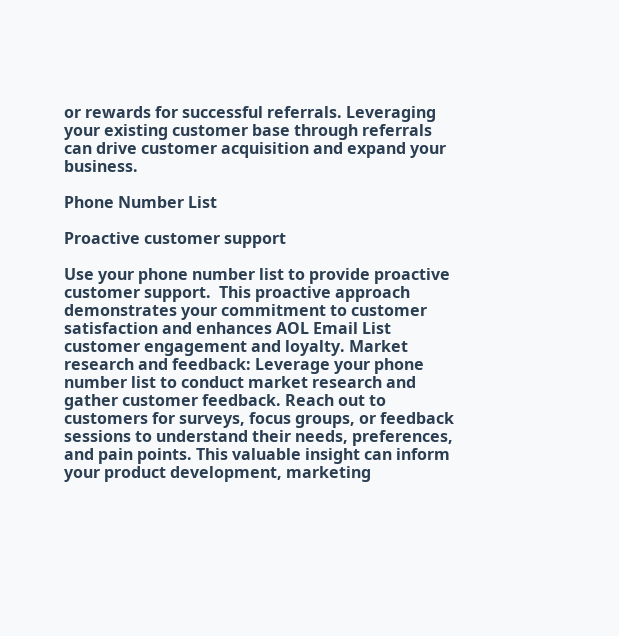or rewards for successful referrals. Leveraging your existing customer base through referrals can drive customer acquisition and expand your business.

Phone Number List

Proactive customer support

Use your phone number list to provide proactive customer support.  This proactive approach demonstrates your commitment to customer satisfaction and enhances AOL Email List customer engagement and loyalty. Market research and feedback: Leverage your phone number list to conduct market research and gather customer feedback. Reach out to customers for surveys, focus groups, or feedback sessions to understand their needs, preferences, and pain points. This valuable insight can inform your product development, marketing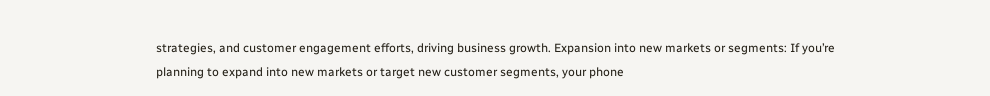strategies, and customer engagement efforts, driving business growth. Expansion into new markets or segments: If you’re planning to expand into new markets or target new customer segments, your phone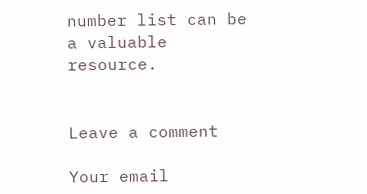number list can be a valuable resource.


Leave a comment

Your email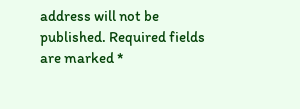address will not be published. Required fields are marked *